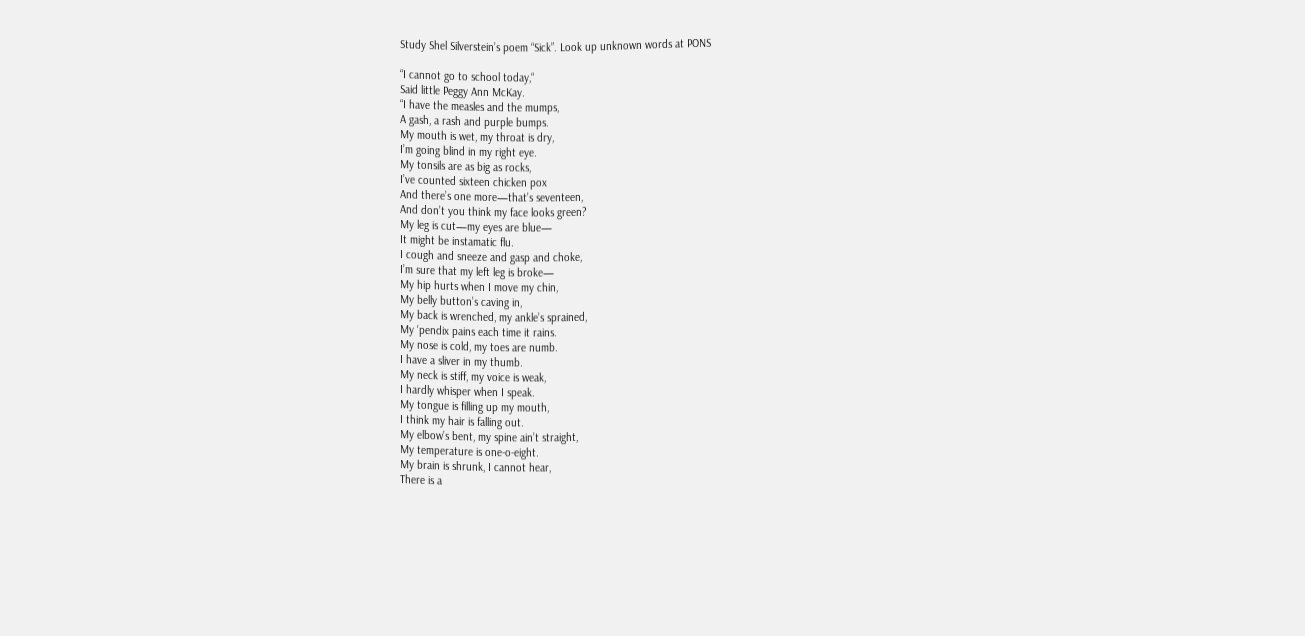Study Shel Silverstein’s poem “Sick”. Look up unknown words at PONS

“I cannot go to school today,“
Said little Peggy Ann McKay.
“I have the measles and the mumps,
A gash, a rash and purple bumps.
My mouth is wet, my throat is dry,
I’m going blind in my right eye.
My tonsils are as big as rocks,
I’ve counted sixteen chicken pox
And there’s one more—that’s seventeen,
And don’t you think my face looks green?
My leg is cut—my eyes are blue—
It might be instamatic flu.
I cough and sneeze and gasp and choke,
I’m sure that my left leg is broke—
My hip hurts when I move my chin,
My belly button’s caving in,
My back is wrenched, my ankle’s sprained,
My ‘pendix pains each time it rains.
My nose is cold, my toes are numb.
I have a sliver in my thumb.
My neck is stiff, my voice is weak,
I hardly whisper when I speak.
My tongue is filling up my mouth,
I think my hair is falling out.
My elbow’s bent, my spine ain’t straight,
My temperature is one-o-eight.
My brain is shrunk, I cannot hear,
There is a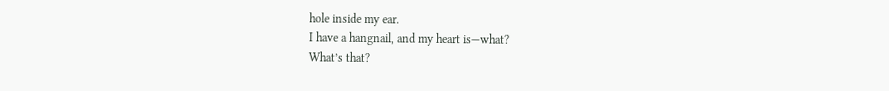hole inside my ear.
I have a hangnail, and my heart is—what?
What’s that?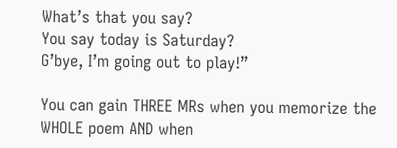What’s that you say?
You say today is Saturday?
G’bye, I’m going out to play!”

You can gain THREE MRs when you memorize the WHOLE poem AND when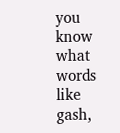you know what words like gash,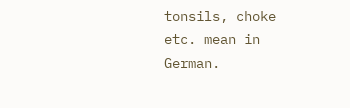tonsils, choke etc. mean in German.